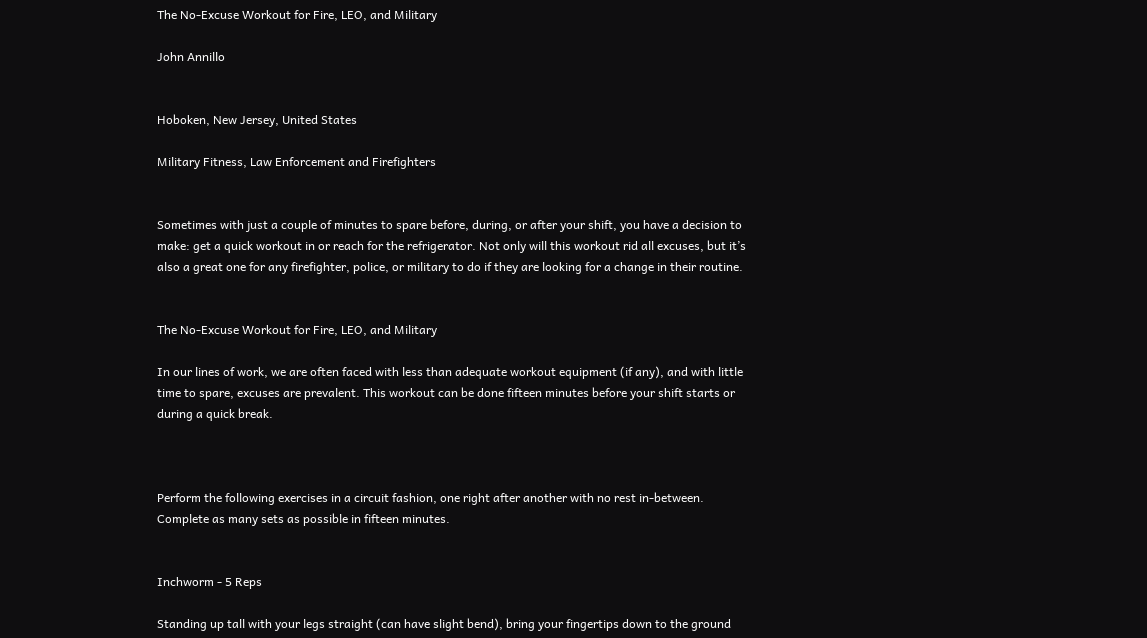The No-Excuse Workout for Fire, LEO, and Military

John Annillo


Hoboken, New Jersey, United States

Military Fitness, Law Enforcement and Firefighters


Sometimes with just a couple of minutes to spare before, during, or after your shift, you have a decision to make: get a quick workout in or reach for the refrigerator. Not only will this workout rid all excuses, but it’s also a great one for any firefighter, police, or military to do if they are looking for a change in their routine.


The No-Excuse Workout for Fire, LEO, and Military

In our lines of work, we are often faced with less than adequate workout equipment (if any), and with little time to spare, excuses are prevalent. This workout can be done fifteen minutes before your shift starts or during a quick break.



Perform the following exercises in a circuit fashion, one right after another with no rest in-between. Complete as many sets as possible in fifteen minutes.


Inchworm - 5 Reps

Standing up tall with your legs straight (can have slight bend), bring your fingertips down to the ground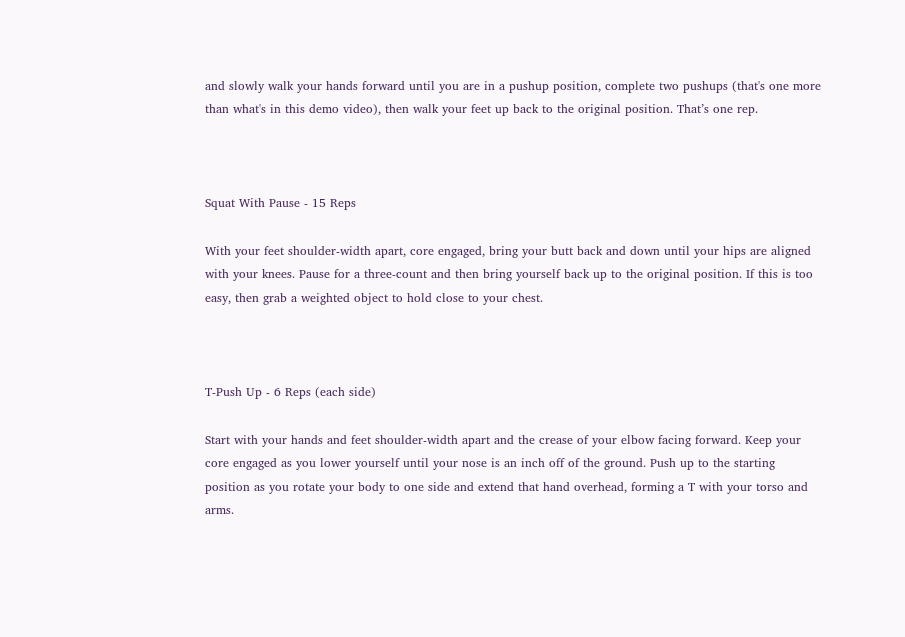and slowly walk your hands forward until you are in a pushup position, complete two pushups (that's one more than what's in this demo video), then walk your feet up back to the original position. That’s one rep.



Squat With Pause - 15 Reps

With your feet shoulder-width apart, core engaged, bring your butt back and down until your hips are aligned with your knees. Pause for a three-count and then bring yourself back up to the original position. If this is too easy, then grab a weighted object to hold close to your chest.



T-Push Up - 6 Reps (each side)

Start with your hands and feet shoulder-width apart and the crease of your elbow facing forward. Keep your core engaged as you lower yourself until your nose is an inch off of the ground. Push up to the starting position as you rotate your body to one side and extend that hand overhead, forming a T with your torso and arms.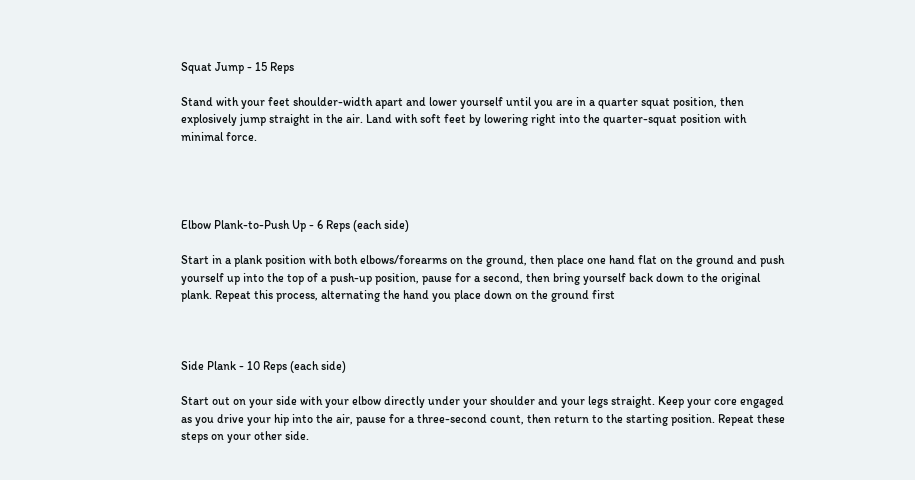Squat Jump - 15 Reps

Stand with your feet shoulder-width apart and lower yourself until you are in a quarter squat position, then explosively jump straight in the air. Land with soft feet by lowering right into the quarter-squat position with minimal force.




Elbow Plank-to-Push Up - 6 Reps (each side)

Start in a plank position with both elbows/forearms on the ground, then place one hand flat on the ground and push yourself up into the top of a push-up position, pause for a second, then bring yourself back down to the original plank. Repeat this process, alternating the hand you place down on the ground first



Side Plank - 10 Reps (each side)

Start out on your side with your elbow directly under your shoulder and your legs straight. Keep your core engaged as you drive your hip into the air, pause for a three-second count, then return to the starting position. Repeat these steps on your other side.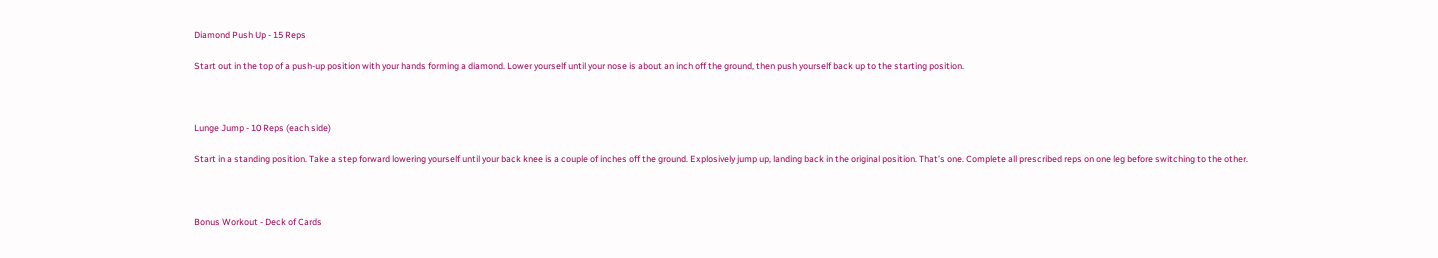Diamond Push Up - 15 Reps

Start out in the top of a push-up position with your hands forming a diamond. Lower yourself until your nose is about an inch off the ground, then push yourself back up to the starting position.



Lunge Jump - 10 Reps (each side)

Start in a standing position. Take a step forward lowering yourself until your back knee is a couple of inches off the ground. Explosively jump up, landing back in the original position. That’s one. Complete all prescribed reps on one leg before switching to the other.



Bonus Workout - Deck of Cards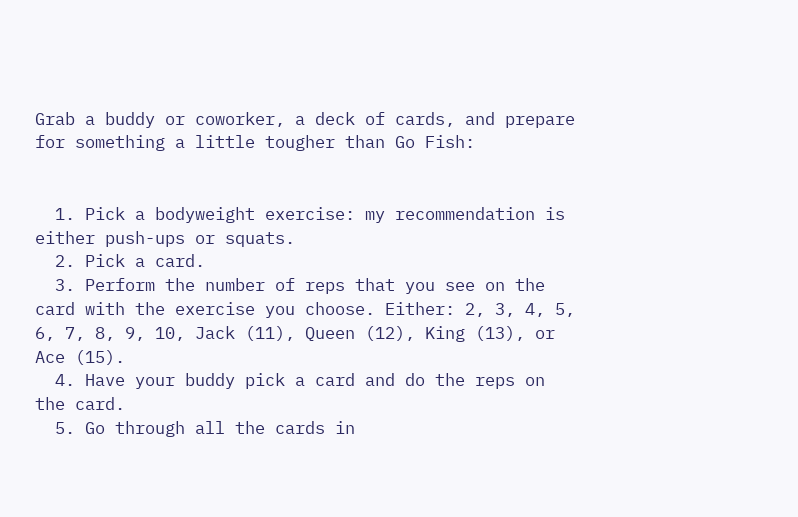Grab a buddy or coworker, a deck of cards, and prepare for something a little tougher than Go Fish:


  1. Pick a bodyweight exercise: my recommendation is either push-ups or squats.
  2. Pick a card.
  3. Perform the number of reps that you see on the card with the exercise you choose. Either: 2, 3, 4, 5, 6, 7, 8, 9, 10, Jack (11), Queen (12), King (13), or Ace (15).
  4. Have your buddy pick a card and do the reps on the card.
  5. Go through all the cards in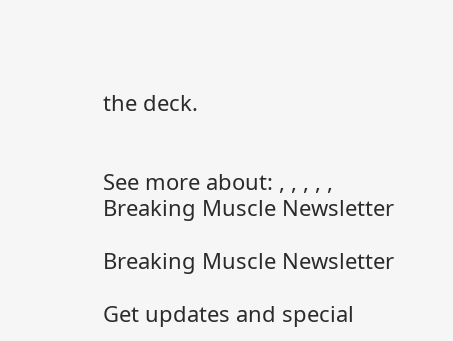the deck.


See more about: , , , , ,
Breaking Muscle Newsletter

Breaking Muscle Newsletter

Get updates and special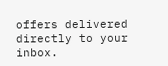offers delivered directly to your inbox.